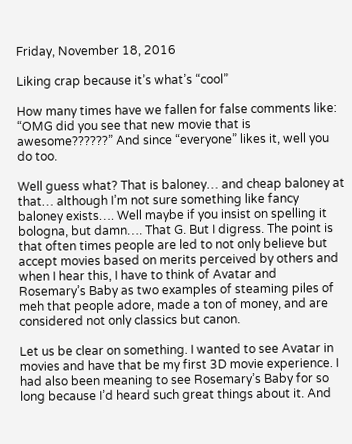Friday, November 18, 2016

Liking crap because it’s what’s “cool”

How many times have we fallen for false comments like: “OMG did you see that new movie that is awesome??????” And since “everyone” likes it, well you do too.

Well guess what? That is baloney… and cheap baloney at that… although I’m not sure something like fancy baloney exists…. Well maybe if you insist on spelling it bologna, but damn…. That G. But I digress. The point is that often times people are led to not only believe but accept movies based on merits perceived by others and when I hear this, I have to think of Avatar and Rosemary’s Baby as two examples of steaming piles of meh that people adore, made a ton of money, and are considered not only classics but canon.

Let us be clear on something. I wanted to see Avatar in movies and have that be my first 3D movie experience. I had also been meaning to see Rosemary’s Baby for so long because I’d heard such great things about it. And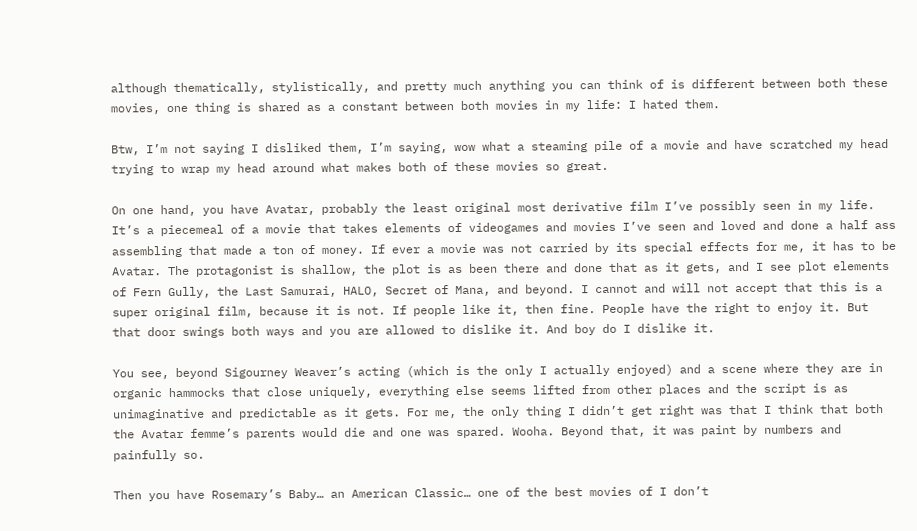although thematically, stylistically, and pretty much anything you can think of is different between both these movies, one thing is shared as a constant between both movies in my life: I hated them.

Btw, I’m not saying I disliked them, I’m saying, wow what a steaming pile of a movie and have scratched my head trying to wrap my head around what makes both of these movies so great.

On one hand, you have Avatar, probably the least original most derivative film I’ve possibly seen in my life. It’s a piecemeal of a movie that takes elements of videogames and movies I’ve seen and loved and done a half ass assembling that made a ton of money. If ever a movie was not carried by its special effects for me, it has to be Avatar. The protagonist is shallow, the plot is as been there and done that as it gets, and I see plot elements of Fern Gully, the Last Samurai, HALO, Secret of Mana, and beyond. I cannot and will not accept that this is a super original film, because it is not. If people like it, then fine. People have the right to enjoy it. But that door swings both ways and you are allowed to dislike it. And boy do I dislike it.

You see, beyond Sigourney Weaver’s acting (which is the only I actually enjoyed) and a scene where they are in organic hammocks that close uniquely, everything else seems lifted from other places and the script is as unimaginative and predictable as it gets. For me, the only thing I didn’t get right was that I think that both the Avatar femme’s parents would die and one was spared. Wooha. Beyond that, it was paint by numbers and painfully so.

Then you have Rosemary’s Baby… an American Classic… one of the best movies of I don’t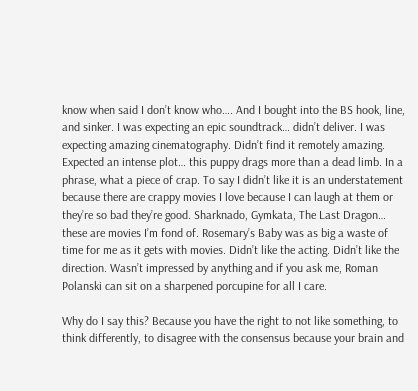know when said I don’t know who…. And I bought into the BS hook, line, and sinker. I was expecting an epic soundtrack… didn’t deliver. I was expecting amazing cinematography. Didn’t find it remotely amazing. Expected an intense plot… this puppy drags more than a dead limb. In a phrase, what a piece of crap. To say I didn’t like it is an understatement because there are crappy movies I love because I can laugh at them or they’re so bad they’re good. Sharknado, Gymkata, The Last Dragon… these are movies I’m fond of. Rosemary’s Baby was as big a waste of time for me as it gets with movies. Didn’t like the acting. Didn’t like the direction. Wasn’t impressed by anything and if you ask me, Roman Polanski can sit on a sharpened porcupine for all I care.

Why do I say this? Because you have the right to not like something, to think differently, to disagree with the consensus because your brain and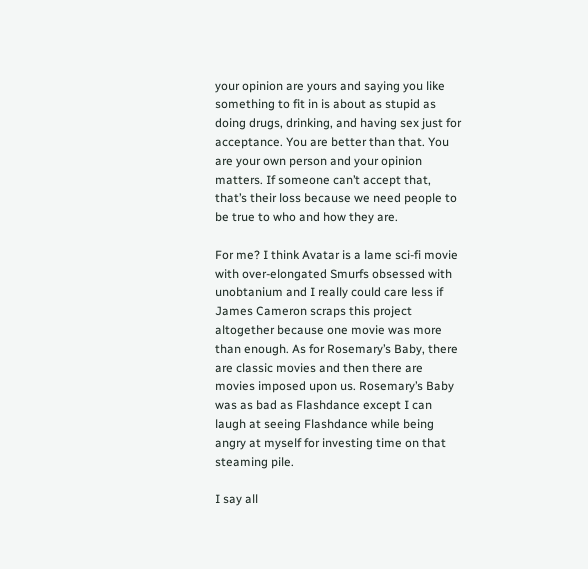your opinion are yours and saying you like something to fit in is about as stupid as doing drugs, drinking, and having sex just for acceptance. You are better than that. You are your own person and your opinion matters. If someone can’t accept that, that’s their loss because we need people to be true to who and how they are.

For me? I think Avatar is a lame sci-fi movie with over-elongated Smurfs obsessed with unobtanium and I really could care less if James Cameron scraps this project altogether because one movie was more than enough. As for Rosemary’s Baby, there are classic movies and then there are movies imposed upon us. Rosemary’s Baby was as bad as Flashdance except I can laugh at seeing Flashdance while being angry at myself for investing time on that steaming pile.

I say all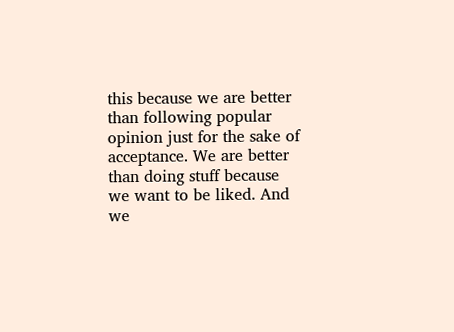this because we are better than following popular opinion just for the sake of acceptance. We are better than doing stuff because we want to be liked. And we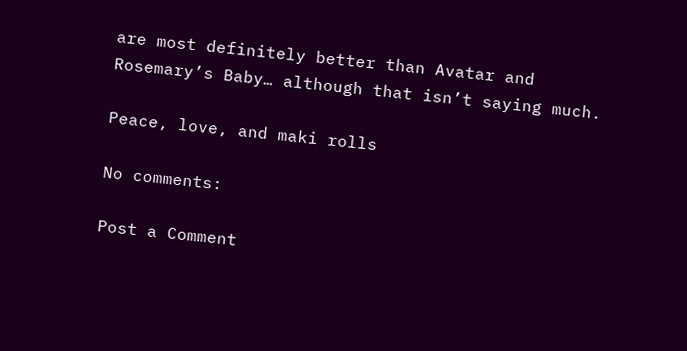are most definitely better than Avatar and Rosemary’s Baby… although that isn’t saying much.

Peace, love, and maki rolls

No comments:

Post a Comment